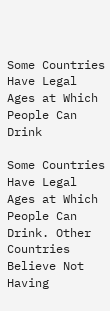Some Countries Have Legal Ages at Which People Can Drink

Some Countries Have Legal Ages at Which People Can Drink. Other Countries Believe Not Having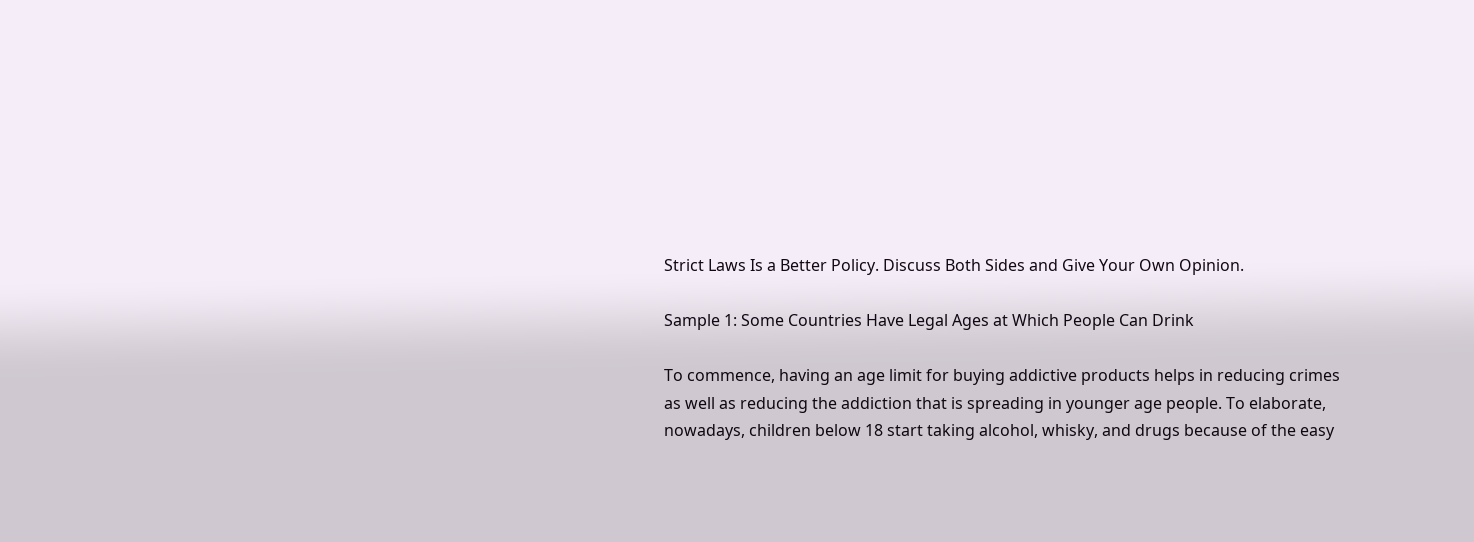Strict Laws Is a Better Policy. Discuss Both Sides and Give Your Own Opinion.

Sample 1: Some Countries Have Legal Ages at Which People Can Drink

To commence, having an age limit for buying addictive products helps in reducing crimes as well as reducing the addiction that is spreading in younger age people. To elaborate, nowadays, children below 18 start taking alcohol, whisky, and drugs because of the easy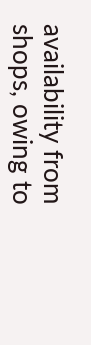availability from shops, owing to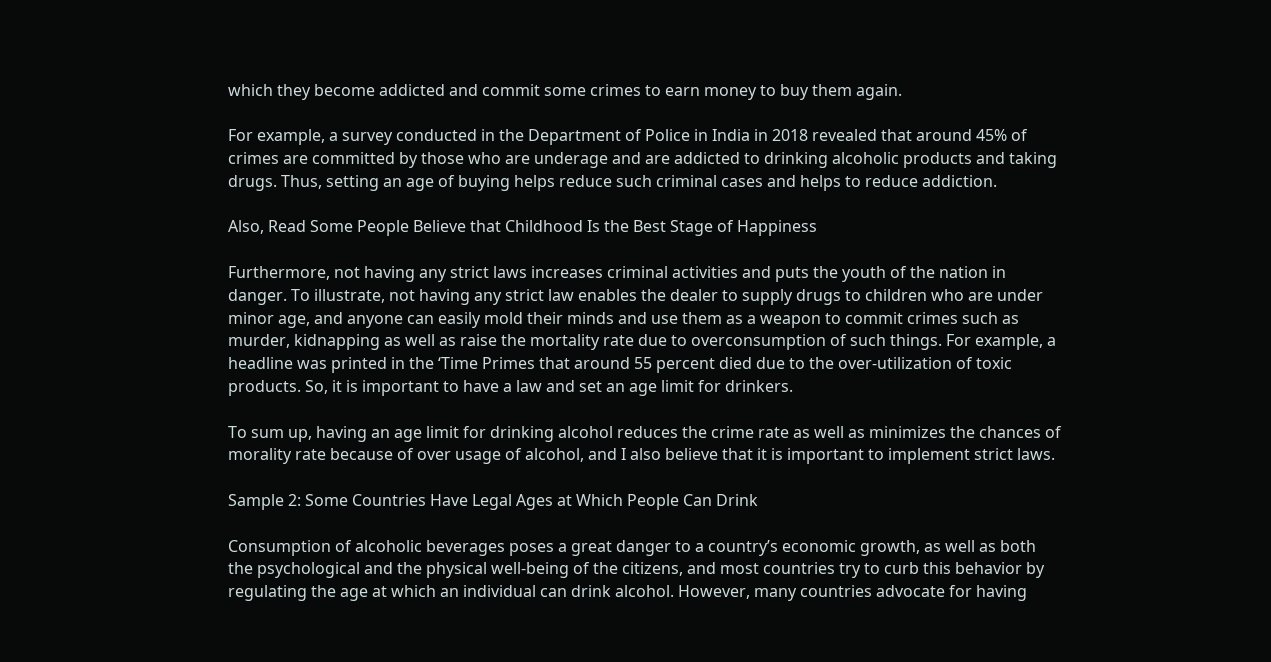which they become addicted and commit some crimes to earn money to buy them again.

For example, a survey conducted in the Department of Police in India in 2018 revealed that around 45% of crimes are committed by those who are underage and are addicted to drinking alcoholic products and taking drugs. Thus, setting an age of buying helps reduce such criminal cases and helps to reduce addiction.

Also, Read Some People Believe that Childhood Is the Best Stage of Happiness

Furthermore, not having any strict laws increases criminal activities and puts the youth of the nation in danger. To illustrate, not having any strict law enables the dealer to supply drugs to children who are under minor age, and anyone can easily mold their minds and use them as a weapon to commit crimes such as murder, kidnapping as well as raise the mortality rate due to overconsumption of such things. For example, a headline was printed in the ‘Time Primes that around 55 percent died due to the over-utilization of toxic products. So, it is important to have a law and set an age limit for drinkers.

To sum up, having an age limit for drinking alcohol reduces the crime rate as well as minimizes the chances of morality rate because of over usage of alcohol, and I also believe that it is important to implement strict laws.

Sample 2: Some Countries Have Legal Ages at Which People Can Drink

Consumption of alcoholic beverages poses a great danger to a country’s economic growth, as well as both the psychological and the physical well-being of the citizens, and most countries try to curb this behavior by regulating the age at which an individual can drink alcohol. However, many countries advocate for having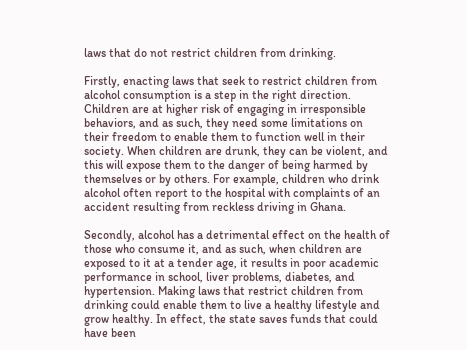laws that do not restrict children from drinking.

Firstly, enacting laws that seek to restrict children from alcohol consumption is a step in the right direction. Children are at higher risk of engaging in irresponsible behaviors, and as such, they need some limitations on their freedom to enable them to function well in their society. When children are drunk, they can be violent, and this will expose them to the danger of being harmed by themselves or by others. For example, children who drink alcohol often report to the hospital with complaints of an accident resulting from reckless driving in Ghana.

Secondly, alcohol has a detrimental effect on the health of those who consume it, and as such, when children are exposed to it at a tender age, it results in poor academic performance in school, liver problems, diabetes, and hypertension. Making laws that restrict children from drinking could enable them to live a healthy lifestyle and grow healthy. In effect, the state saves funds that could have been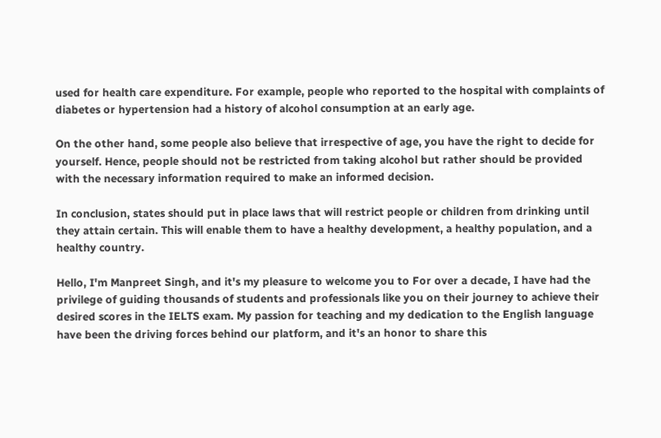used for health care expenditure. For example, people who reported to the hospital with complaints of diabetes or hypertension had a history of alcohol consumption at an early age.

On the other hand, some people also believe that irrespective of age, you have the right to decide for yourself. Hence, people should not be restricted from taking alcohol but rather should be provided with the necessary information required to make an informed decision.

In conclusion, states should put in place laws that will restrict people or children from drinking until they attain certain. This will enable them to have a healthy development, a healthy population, and a healthy country.

Hello, I'm Manpreet Singh, and it's my pleasure to welcome you to For over a decade, I have had the privilege of guiding thousands of students and professionals like you on their journey to achieve their desired scores in the IELTS exam. My passion for teaching and my dedication to the English language have been the driving forces behind our platform, and it's an honor to share this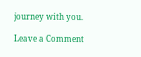journey with you.

Leave a Comment